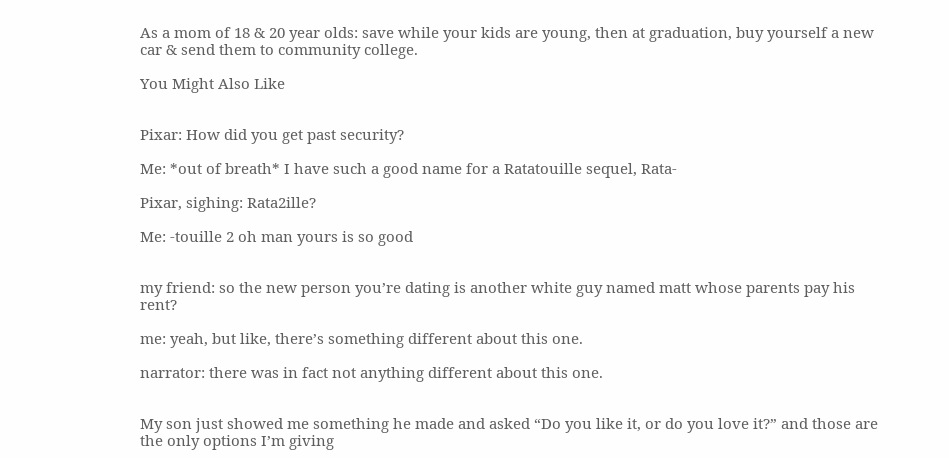As a mom of 18 & 20 year olds: save while your kids are young, then at graduation, buy yourself a new car & send them to community college.

You Might Also Like


Pixar: How did you get past security?

Me: *out of breath* I have such a good name for a Ratatouille sequel, Rata-

Pixar, sighing: Rata2ille?

Me: -touille 2 oh man yours is so good


my friend: so the new person you’re dating is another white guy named matt whose parents pay his rent?

me: yeah, but like, there’s something different about this one.

narrator: there was in fact not anything different about this one.


My son just showed me something he made and asked “Do you like it, or do you love it?” and those are the only options I’m giving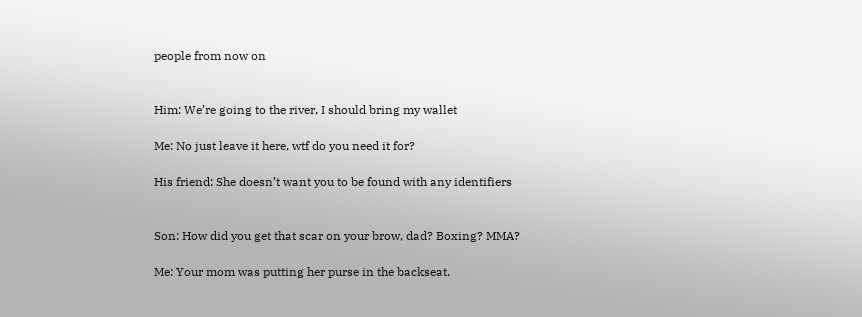people from now on


Him: We’re going to the river, I should bring my wallet

Me: No just leave it here, wtf do you need it for?

His friend: She doesn’t want you to be found with any identifiers


Son: How did you get that scar on your brow, dad? Boxing? MMA?

Me: Your mom was putting her purse in the backseat.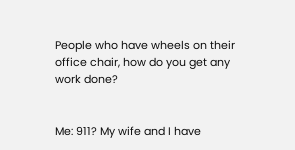People who have wheels on their office chair, how do you get any work done?


Me: 911? My wife and I have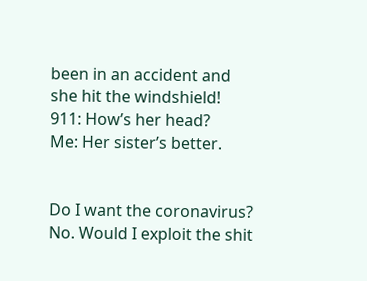been in an accident and
she hit the windshield!
911: How’s her head?
Me: Her sister’s better.


Do I want the coronavirus? No. Would I exploit the shit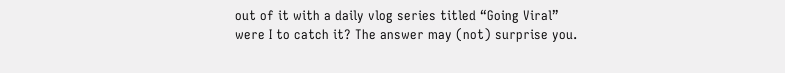out of it with a daily vlog series titled “Going Viral” were I to catch it? The answer may (not) surprise you.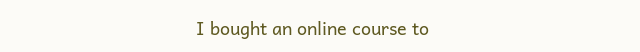I bought an online course to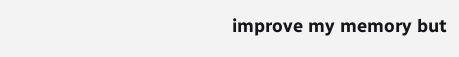improve my memory but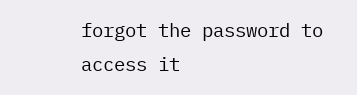forgot the password to access it